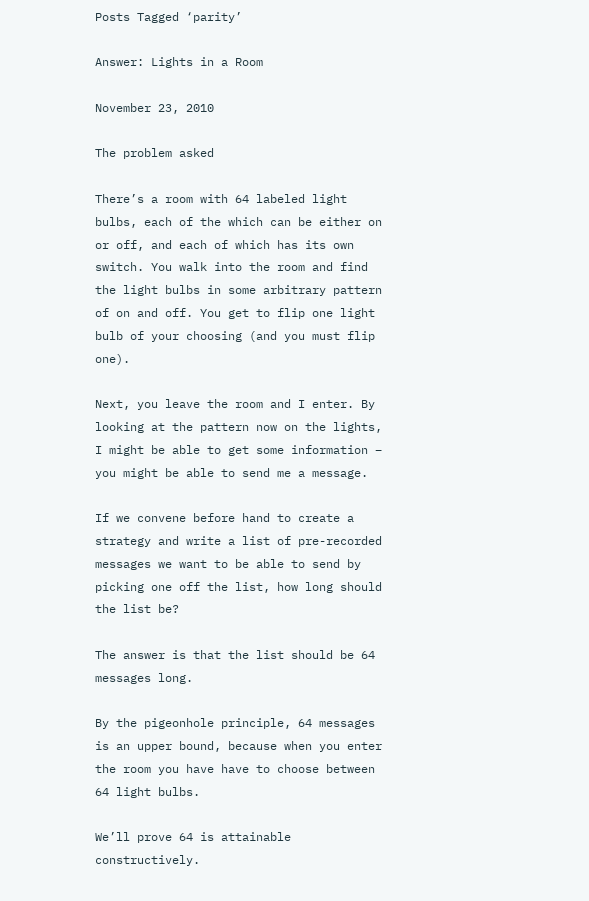Posts Tagged ‘parity’

Answer: Lights in a Room

November 23, 2010

The problem asked

There’s a room with 64 labeled light bulbs, each of the which can be either on or off, and each of which has its own switch. You walk into the room and find the light bulbs in some arbitrary pattern of on and off. You get to flip one light bulb of your choosing (and you must flip one).

Next, you leave the room and I enter. By looking at the pattern now on the lights, I might be able to get some information – you might be able to send me a message.

If we convene before hand to create a strategy and write a list of pre-recorded messages we want to be able to send by picking one off the list, how long should the list be?

The answer is that the list should be 64 messages long.

By the pigeonhole principle, 64 messages is an upper bound, because when you enter the room you have have to choose between 64 light bulbs.

We’ll prove 64 is attainable constructively.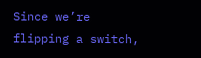Since we’re flipping a switch,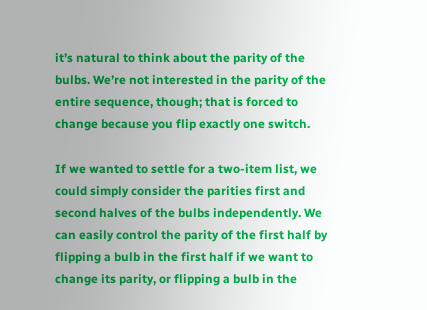it’s natural to think about the parity of the bulbs. We’re not interested in the parity of the entire sequence, though; that is forced to change because you flip exactly one switch.

If we wanted to settle for a two-item list, we could simply consider the parities first and second halves of the bulbs independently. We can easily control the parity of the first half by flipping a bulb in the first half if we want to change its parity, or flipping a bulb in the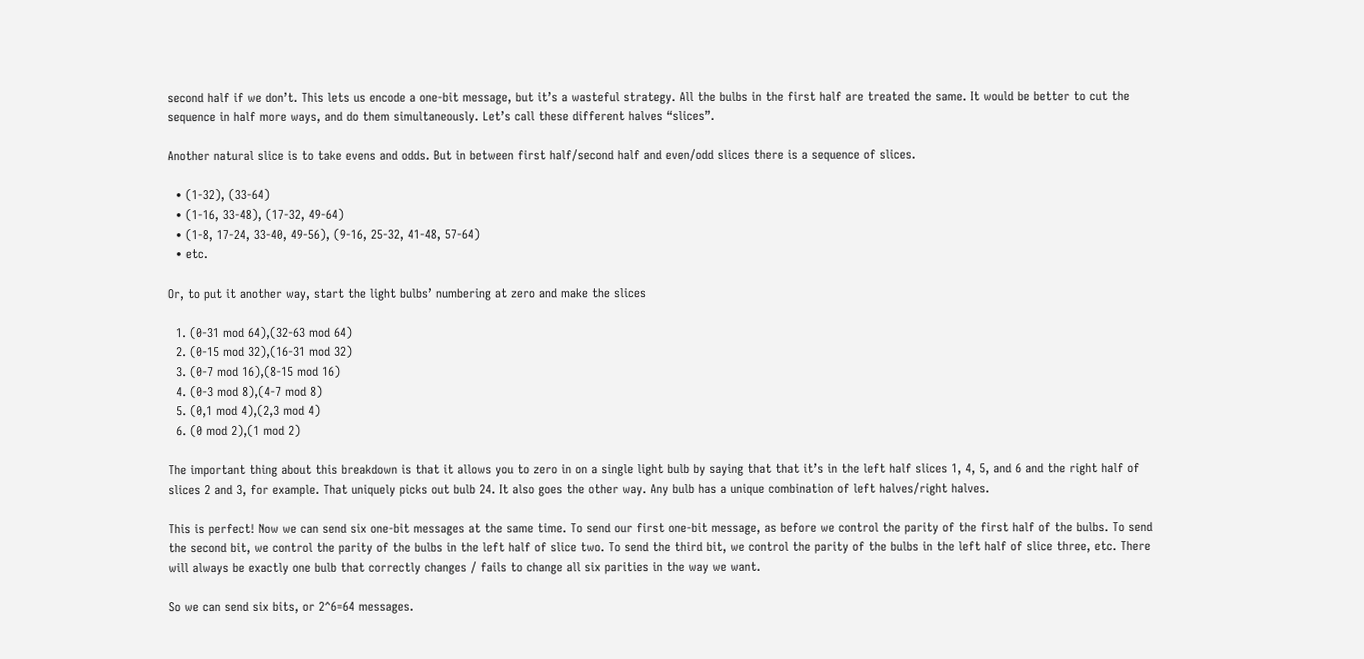second half if we don’t. This lets us encode a one-bit message, but it’s a wasteful strategy. All the bulbs in the first half are treated the same. It would be better to cut the sequence in half more ways, and do them simultaneously. Let’s call these different halves “slices”.

Another natural slice is to take evens and odds. But in between first half/second half and even/odd slices there is a sequence of slices.

  • (1-32), (33-64)
  • (1-16, 33-48), (17-32, 49-64)
  • (1-8, 17-24, 33-40, 49-56), (9-16, 25-32, 41-48, 57-64)
  • etc.

Or, to put it another way, start the light bulbs’ numbering at zero and make the slices

  1. (0-31 mod 64),(32-63 mod 64)
  2. (0-15 mod 32),(16-31 mod 32)
  3. (0-7 mod 16),(8-15 mod 16)
  4. (0-3 mod 8),(4-7 mod 8)
  5. (0,1 mod 4),(2,3 mod 4)
  6. (0 mod 2),(1 mod 2)

The important thing about this breakdown is that it allows you to zero in on a single light bulb by saying that that it’s in the left half slices 1, 4, 5, and 6 and the right half of slices 2 and 3, for example. That uniquely picks out bulb 24. It also goes the other way. Any bulb has a unique combination of left halves/right halves.

This is perfect! Now we can send six one-bit messages at the same time. To send our first one-bit message, as before we control the parity of the first half of the bulbs. To send the second bit, we control the parity of the bulbs in the left half of slice two. To send the third bit, we control the parity of the bulbs in the left half of slice three, etc. There will always be exactly one bulb that correctly changes / fails to change all six parities in the way we want.

So we can send six bits, or 2^6=64 messages.